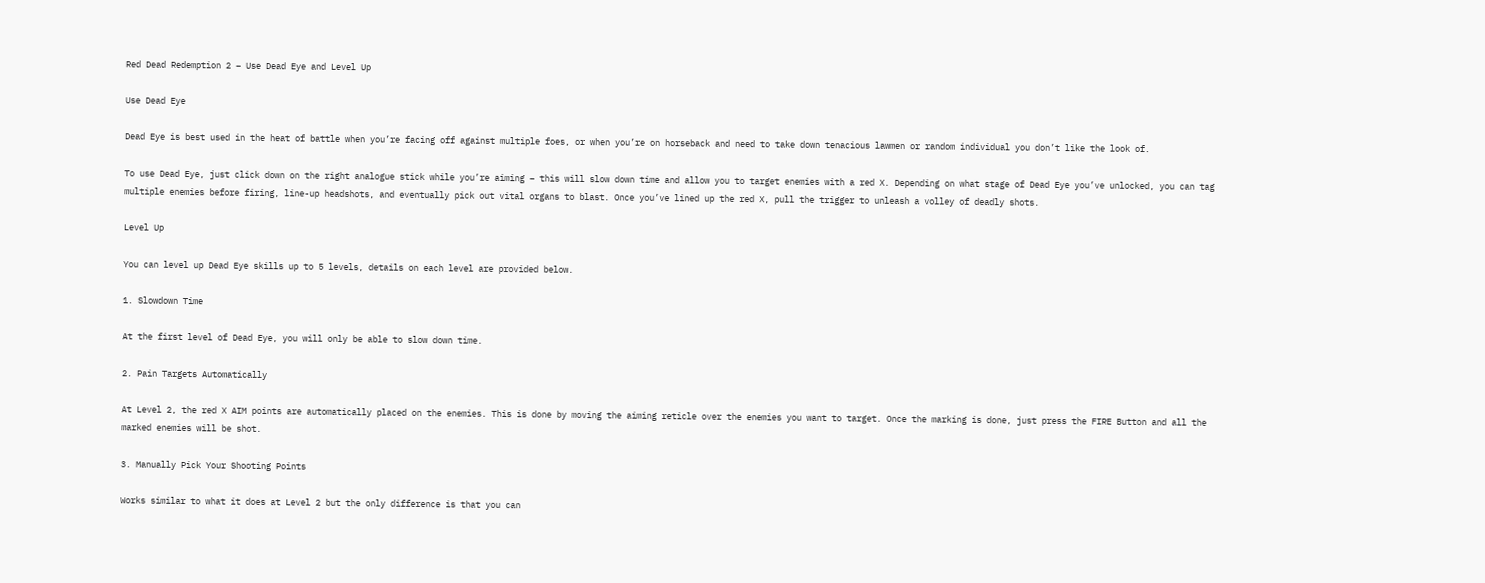Red Dead Redemption 2 – Use Dead Eye and Level Up

Use Dead Eye

Dead Eye is best used in the heat of battle when you’re facing off against multiple foes, or when you’re on horseback and need to take down tenacious lawmen or random individual you don’t like the look of.

To use Dead Eye, just click down on the right analogue stick while you’re aiming – this will slow down time and allow you to target enemies with a red X. Depending on what stage of Dead Eye you’ve unlocked, you can tag multiple enemies before firing, line-up headshots, and eventually pick out vital organs to blast. Once you’ve lined up the red X, pull the trigger to unleash a volley of deadly shots.

Level Up

You can level up Dead Eye skills up to 5 levels, details on each level are provided below.

1. Slowdown Time

At the first level of Dead Eye, you will only be able to slow down time.

2. Pain Targets Automatically

At Level 2, the red X AIM points are automatically placed on the enemies. This is done by moving the aiming reticle over the enemies you want to target. Once the marking is done, just press the FIRE Button and all the marked enemies will be shot.

3. Manually Pick Your Shooting Points

Works similar to what it does at Level 2 but the only difference is that you can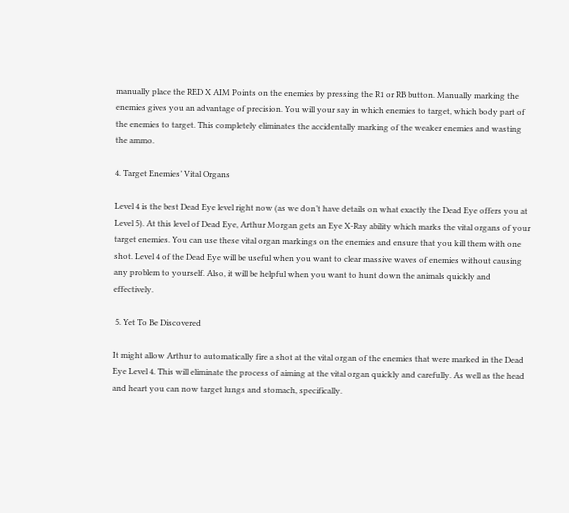manually place the RED X AIM Points on the enemies by pressing the R1 or RB button. Manually marking the enemies gives you an advantage of precision. You will your say in which enemies to target, which body part of the enemies to target. This completely eliminates the accidentally marking of the weaker enemies and wasting the ammo.

4. Target Enemies’ Vital Organs

Level 4 is the best Dead Eye level right now (as we don’t have details on what exactly the Dead Eye offers you at Level 5). At this level of Dead Eye, Arthur Morgan gets an Eye X-Ray ability which marks the vital organs of your target enemies. You can use these vital organ markings on the enemies and ensure that you kill them with one shot. Level 4 of the Dead Eye will be useful when you want to clear massive waves of enemies without causing any problem to yourself. Also, it will be helpful when you want to hunt down the animals quickly and effectively.

 5. Yet To Be Discovered

It might allow Arthur to automatically fire a shot at the vital organ of the enemies that were marked in the Dead Eye Level 4. This will eliminate the process of aiming at the vital organ quickly and carefully. As well as the head and heart you can now target lungs and stomach, specifically.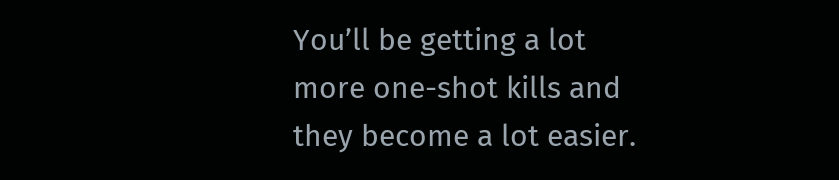You’ll be getting a lot more one-shot kills and they become a lot easier.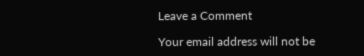Leave a Comment

Your email address will not be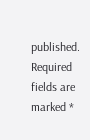published. Required fields are marked *